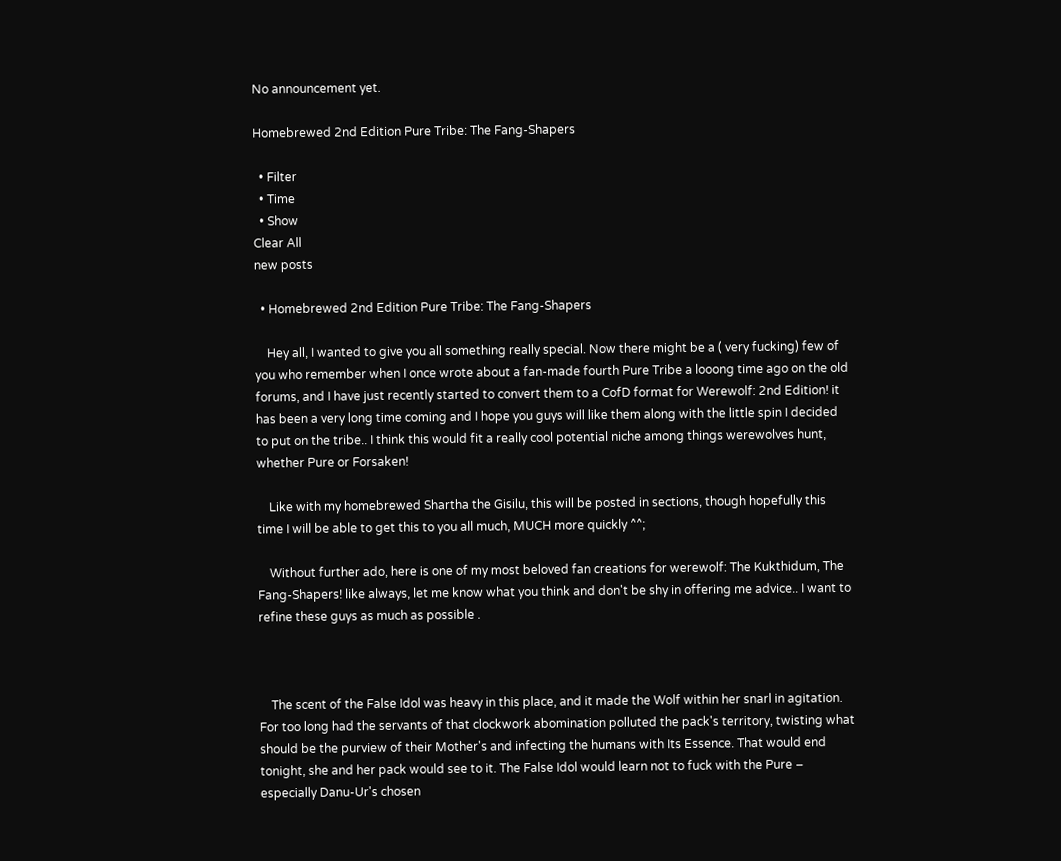No announcement yet.

Homebrewed 2nd Edition Pure Tribe: The Fang-Shapers

  • Filter
  • Time
  • Show
Clear All
new posts

  • Homebrewed 2nd Edition Pure Tribe: The Fang-Shapers

    Hey all, I wanted to give you all something really special. Now there might be a ( very fucking) few of you who remember when I once wrote about a fan-made fourth Pure Tribe a looong time ago on the old forums, and I have just recently started to convert them to a CofD format for Werewolf: 2nd Edition! it has been a very long time coming and I hope you guys will like them along with the little spin I decided to put on the tribe.. I think this would fit a really cool potential niche among things werewolves hunt, whether Pure or Forsaken!

    Like with my homebrewed Shartha the Gisilu, this will be posted in sections, though hopefully this time I will be able to get this to you all much, MUCH more quickly ^^;

    Without further ado, here is one of my most beloved fan creations for werewolf: The Kukthidum, The Fang-Shapers! like always, let me know what you think and don't be shy in offering me advice.. I want to refine these guys as much as possible .



    The scent of the False Idol was heavy in this place, and it made the Wolf within her snarl in agitation. For too long had the servants of that clockwork abomination polluted the pack's territory, twisting what should be the purview of their Mother's and infecting the humans with Its Essence. That would end tonight, she and her pack would see to it. The False Idol would learn not to fuck with the Pure – especially Danu-Ur's chosen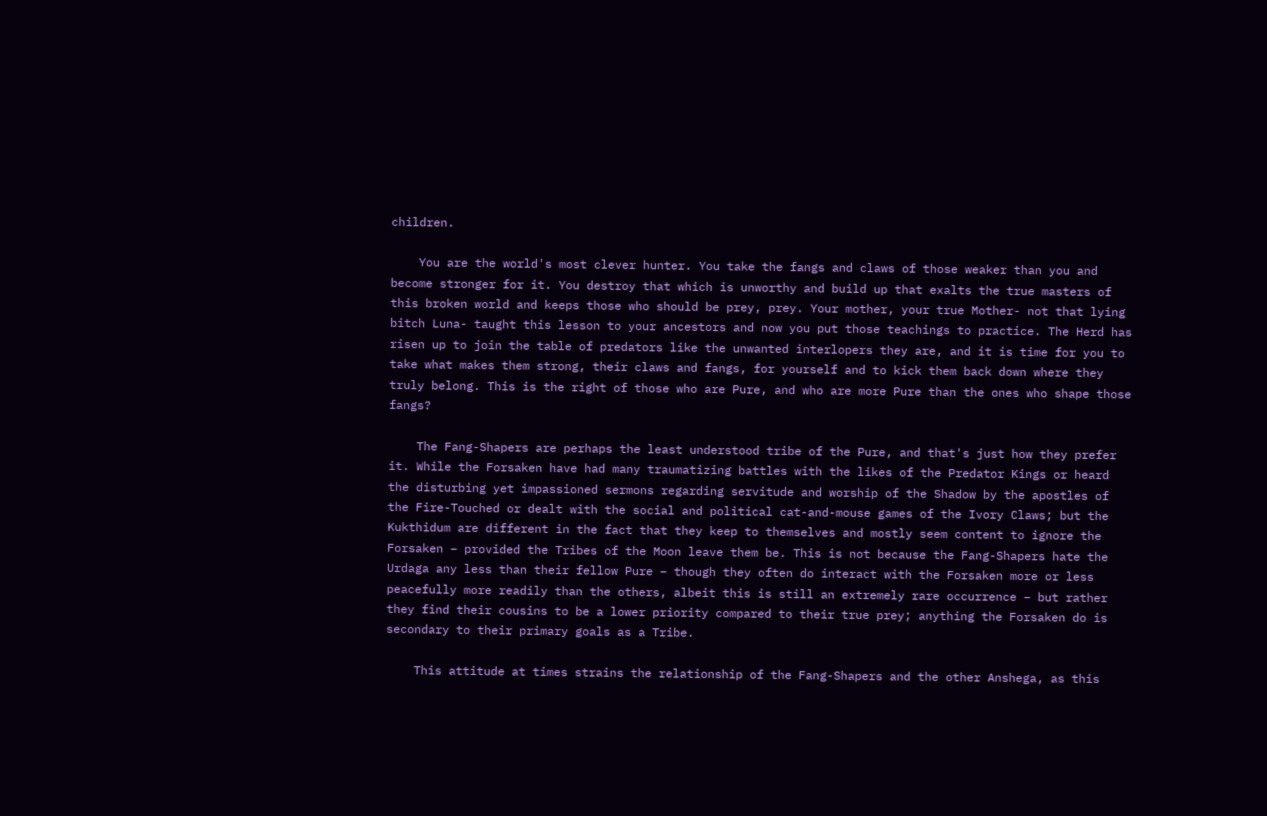children.

    You are the world's most clever hunter. You take the fangs and claws of those weaker than you and become stronger for it. You destroy that which is unworthy and build up that exalts the true masters of this broken world and keeps those who should be prey, prey. Your mother, your true Mother- not that lying bitch Luna- taught this lesson to your ancestors and now you put those teachings to practice. The Herd has risen up to join the table of predators like the unwanted interlopers they are, and it is time for you to take what makes them strong, their claws and fangs, for yourself and to kick them back down where they truly belong. This is the right of those who are Pure, and who are more Pure than the ones who shape those fangs?

    The Fang-Shapers are perhaps the least understood tribe of the Pure, and that's just how they prefer it. While the Forsaken have had many traumatizing battles with the likes of the Predator Kings or heard the disturbing yet impassioned sermons regarding servitude and worship of the Shadow by the apostles of the Fire-Touched or dealt with the social and political cat-and-mouse games of the Ivory Claws; but the Kukthidum are different in the fact that they keep to themselves and mostly seem content to ignore the Forsaken – provided the Tribes of the Moon leave them be. This is not because the Fang-Shapers hate the Urdaga any less than their fellow Pure – though they often do interact with the Forsaken more or less peacefully more readily than the others, albeit this is still an extremely rare occurrence – but rather they find their cousins to be a lower priority compared to their true prey; anything the Forsaken do is secondary to their primary goals as a Tribe.

    This attitude at times strains the relationship of the Fang-Shapers and the other Anshega, as this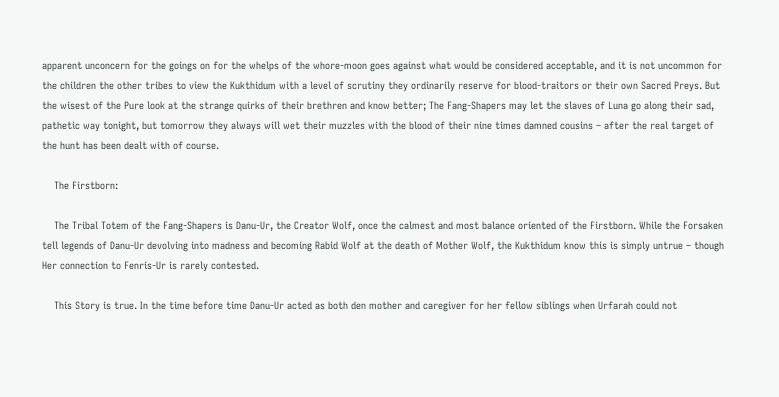apparent unconcern for the goings on for the whelps of the whore-moon goes against what would be considered acceptable, and it is not uncommon for the children the other tribes to view the Kukthidum with a level of scrutiny they ordinarily reserve for blood-traitors or their own Sacred Preys. But the wisest of the Pure look at the strange quirks of their brethren and know better; The Fang-Shapers may let the slaves of Luna go along their sad, pathetic way tonight, but tomorrow they always will wet their muzzles with the blood of their nine times damned cousins – after the real target of the hunt has been dealt with of course.

    The Firstborn:

    The Tribal Totem of the Fang-Shapers is Danu-Ur, the Creator Wolf, once the calmest and most balance oriented of the Firstborn. While the Forsaken tell legends of Danu-Ur devolving into madness and becoming Rabid Wolf at the death of Mother Wolf, the Kukthidum know this is simply untrue – though Her connection to Fenris-Ur is rarely contested.

    This Story is true. In the time before time Danu-Ur acted as both den mother and caregiver for her fellow siblings when Urfarah could not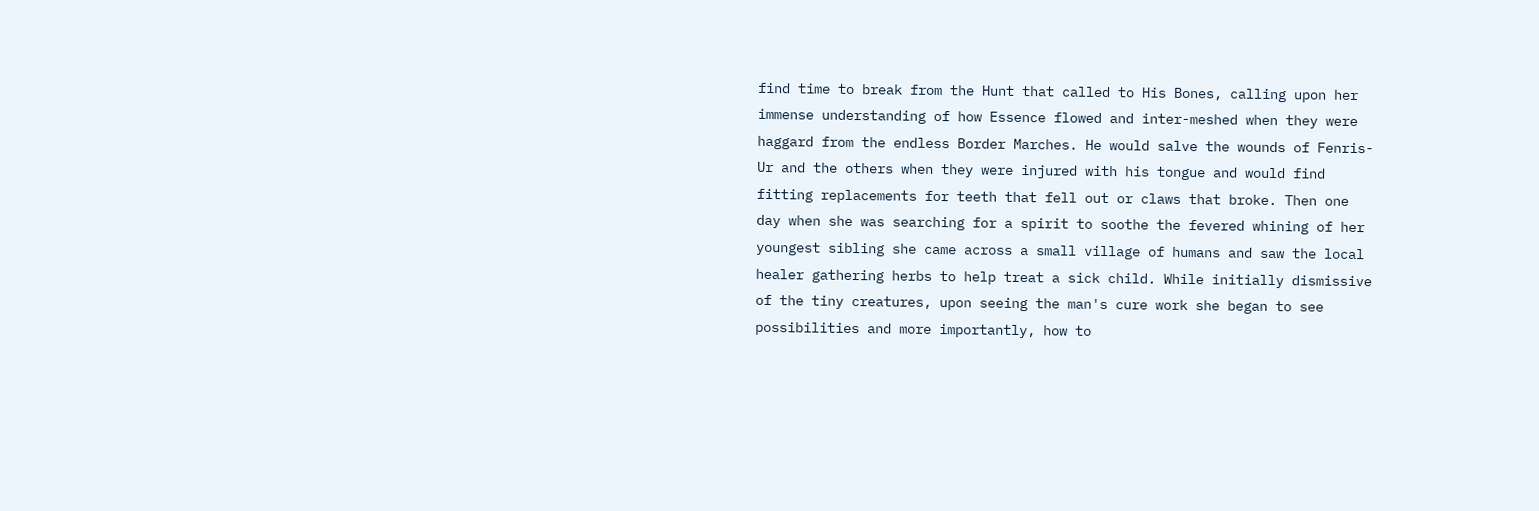find time to break from the Hunt that called to His Bones, calling upon her immense understanding of how Essence flowed and inter-meshed when they were haggard from the endless Border Marches. He would salve the wounds of Fenris-Ur and the others when they were injured with his tongue and would find fitting replacements for teeth that fell out or claws that broke. Then one day when she was searching for a spirit to soothe the fevered whining of her youngest sibling she came across a small village of humans and saw the local healer gathering herbs to help treat a sick child. While initially dismissive of the tiny creatures, upon seeing the man's cure work she began to see possibilities and more importantly, how to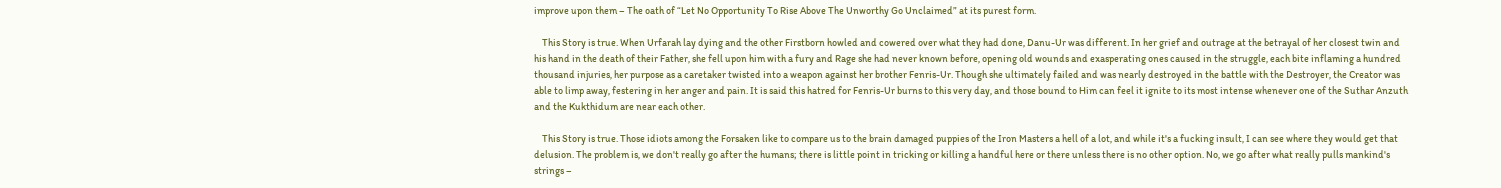improve upon them – The oath of “Let No Opportunity To Rise Above The Unworthy Go Unclaimed” at its purest form.

    This Story is true. When Urfarah lay dying and the other Firstborn howled and cowered over what they had done, Danu-Ur was different. In her grief and outrage at the betrayal of her closest twin and his hand in the death of their Father, she fell upon him with a fury and Rage she had never known before, opening old wounds and exasperating ones caused in the struggle, each bite inflaming a hundred thousand injuries, her purpose as a caretaker twisted into a weapon against her brother Fenris-Ur. Though she ultimately failed and was nearly destroyed in the battle with the Destroyer, the Creator was able to limp away, festering in her anger and pain. It is said this hatred for Fenris-Ur burns to this very day, and those bound to Him can feel it ignite to its most intense whenever one of the Suthar Anzuth and the Kukthidum are near each other.

    This Story is true. Those idiots among the Forsaken like to compare us to the brain damaged puppies of the Iron Masters a hell of a lot, and while it's a fucking insult, I can see where they would get that delusion. The problem is, we don't really go after the humans; there is little point in tricking or killing a handful here or there unless there is no other option. No, we go after what really pulls mankind's strings –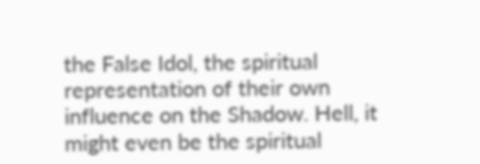the False Idol, the spiritual representation of their own influence on the Shadow. Hell, it might even be the spiritual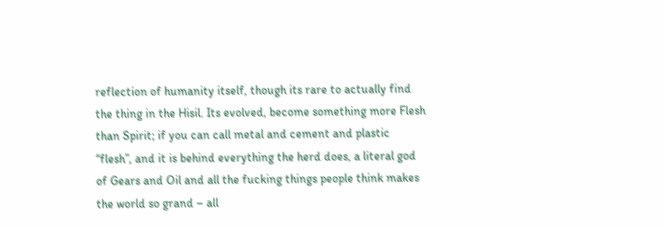reflection of humanity itself, though its rare to actually find the thing in the Hisil. Its evolved, become something more Flesh than Spirit; if you can call metal and cement and plastic “flesh”, and it is behind everything the herd does, a literal god of Gears and Oil and all the fucking things people think makes the world so grand – all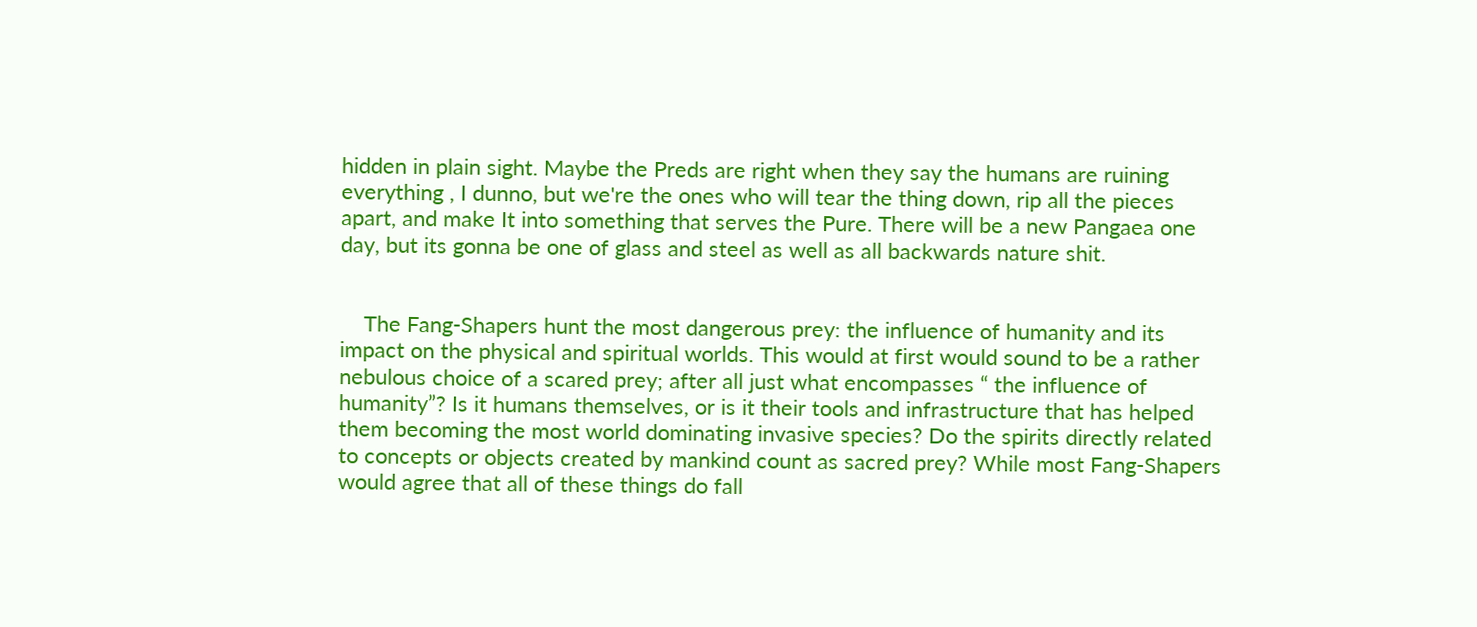hidden in plain sight. Maybe the Preds are right when they say the humans are ruining everything , I dunno, but we're the ones who will tear the thing down, rip all the pieces apart, and make It into something that serves the Pure. There will be a new Pangaea one day, but its gonna be one of glass and steel as well as all backwards nature shit.


    The Fang-Shapers hunt the most dangerous prey: the influence of humanity and its impact on the physical and spiritual worlds. This would at first would sound to be a rather nebulous choice of a scared prey; after all just what encompasses “ the influence of humanity”? Is it humans themselves, or is it their tools and infrastructure that has helped them becoming the most world dominating invasive species? Do the spirits directly related to concepts or objects created by mankind count as sacred prey? While most Fang-Shapers would agree that all of these things do fall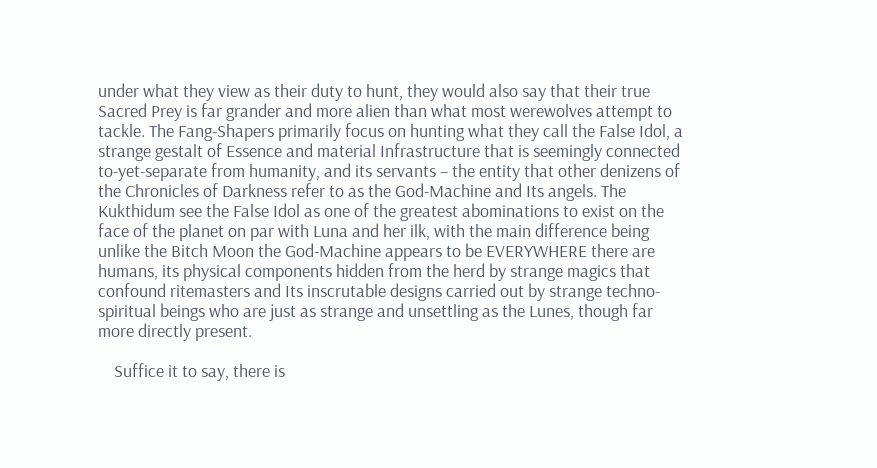under what they view as their duty to hunt, they would also say that their true Sacred Prey is far grander and more alien than what most werewolves attempt to tackle. The Fang-Shapers primarily focus on hunting what they call the False Idol, a strange gestalt of Essence and material Infrastructure that is seemingly connected to-yet-separate from humanity, and its servants – the entity that other denizens of the Chronicles of Darkness refer to as the God-Machine and Its angels. The Kukthidum see the False Idol as one of the greatest abominations to exist on the face of the planet on par with Luna and her ilk, with the main difference being unlike the Bitch Moon the God-Machine appears to be EVERYWHERE there are humans, its physical components hidden from the herd by strange magics that confound ritemasters and Its inscrutable designs carried out by strange techno-spiritual beings who are just as strange and unsettling as the Lunes, though far more directly present.

    Suffice it to say, there is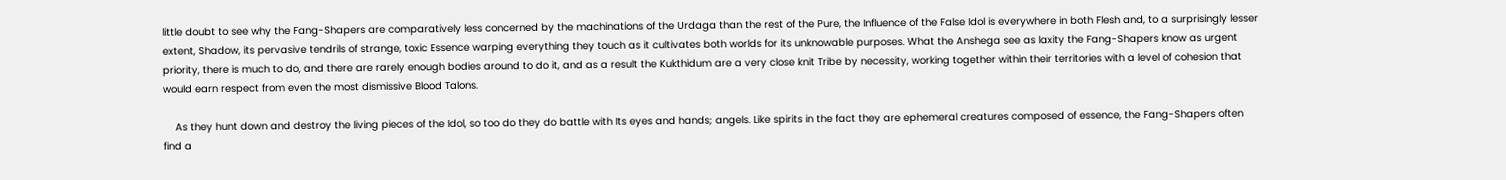little doubt to see why the Fang-Shapers are comparatively less concerned by the machinations of the Urdaga than the rest of the Pure, the Influence of the False Idol is everywhere in both Flesh and, to a surprisingly lesser extent, Shadow, its pervasive tendrils of strange, toxic Essence warping everything they touch as it cultivates both worlds for its unknowable purposes. What the Anshega see as laxity the Fang-Shapers know as urgent priority, there is much to do, and there are rarely enough bodies around to do it, and as a result the Kukthidum are a very close knit Tribe by necessity, working together within their territories with a level of cohesion that would earn respect from even the most dismissive Blood Talons.

    As they hunt down and destroy the living pieces of the Idol, so too do they do battle with Its eyes and hands; angels. Like spirits in the fact they are ephemeral creatures composed of essence, the Fang-Shapers often find a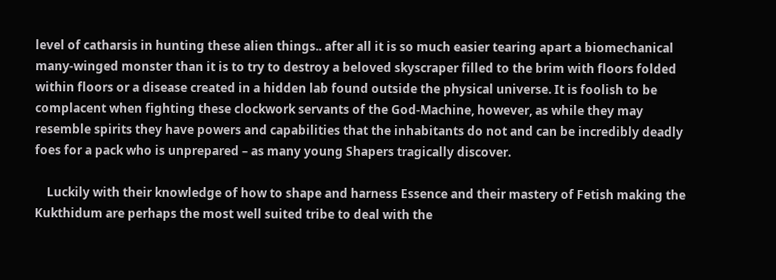level of catharsis in hunting these alien things.. after all it is so much easier tearing apart a biomechanical many-winged monster than it is to try to destroy a beloved skyscraper filled to the brim with floors folded within floors or a disease created in a hidden lab found outside the physical universe. It is foolish to be complacent when fighting these clockwork servants of the God-Machine, however, as while they may resemble spirits they have powers and capabilities that the inhabitants do not and can be incredibly deadly foes for a pack who is unprepared – as many young Shapers tragically discover.

    Luckily with their knowledge of how to shape and harness Essence and their mastery of Fetish making the Kukthidum are perhaps the most well suited tribe to deal with the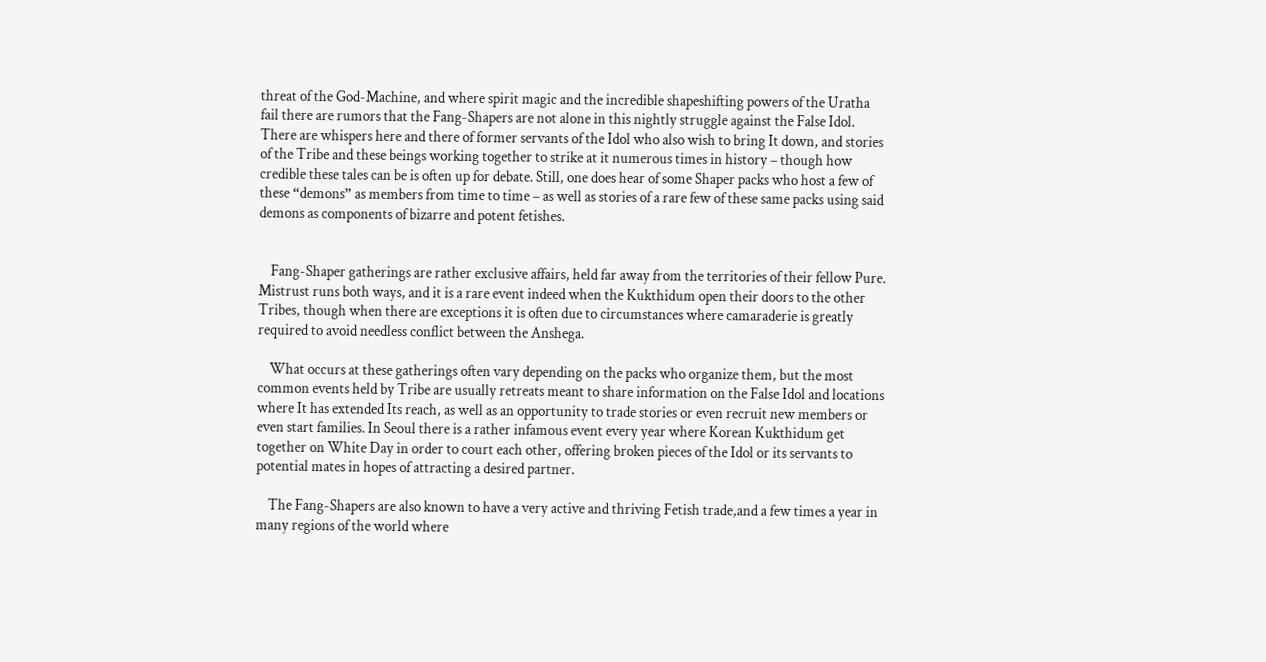threat of the God-Machine, and where spirit magic and the incredible shapeshifting powers of the Uratha fail there are rumors that the Fang-Shapers are not alone in this nightly struggle against the False Idol. There are whispers here and there of former servants of the Idol who also wish to bring It down, and stories of the Tribe and these beings working together to strike at it numerous times in history – though how credible these tales can be is often up for debate. Still, one does hear of some Shaper packs who host a few of these “demons” as members from time to time – as well as stories of a rare few of these same packs using said demons as components of bizarre and potent fetishes.


    Fang-Shaper gatherings are rather exclusive affairs, held far away from the territories of their fellow Pure. Mistrust runs both ways, and it is a rare event indeed when the Kukthidum open their doors to the other Tribes, though when there are exceptions it is often due to circumstances where camaraderie is greatly required to avoid needless conflict between the Anshega.

    What occurs at these gatherings often vary depending on the packs who organize them, but the most common events held by Tribe are usually retreats meant to share information on the False Idol and locations where It has extended Its reach, as well as an opportunity to trade stories or even recruit new members or even start families. In Seoul there is a rather infamous event every year where Korean Kukthidum get together on White Day in order to court each other, offering broken pieces of the Idol or its servants to potential mates in hopes of attracting a desired partner.

    The Fang-Shapers are also known to have a very active and thriving Fetish trade,and a few times a year in many regions of the world where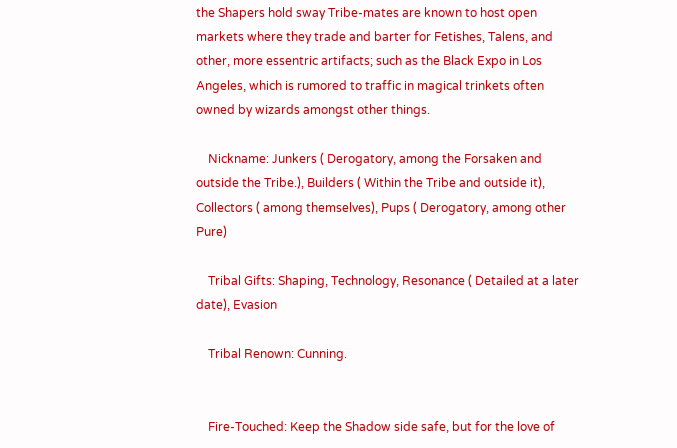the Shapers hold sway Tribe-mates are known to host open markets where they trade and barter for Fetishes, Talens, and other, more essentric artifacts; such as the Black Expo in Los Angeles, which is rumored to traffic in magical trinkets often owned by wizards amongst other things.

    Nickname: Junkers ( Derogatory, among the Forsaken and outside the Tribe.), Builders ( Within the Tribe and outside it), Collectors ( among themselves), Pups ( Derogatory, among other Pure)

    Tribal Gifts: Shaping, Technology, Resonance ( Detailed at a later date), Evasion

    Tribal Renown: Cunning.


    Fire-Touched: Keep the Shadow side safe, but for the love of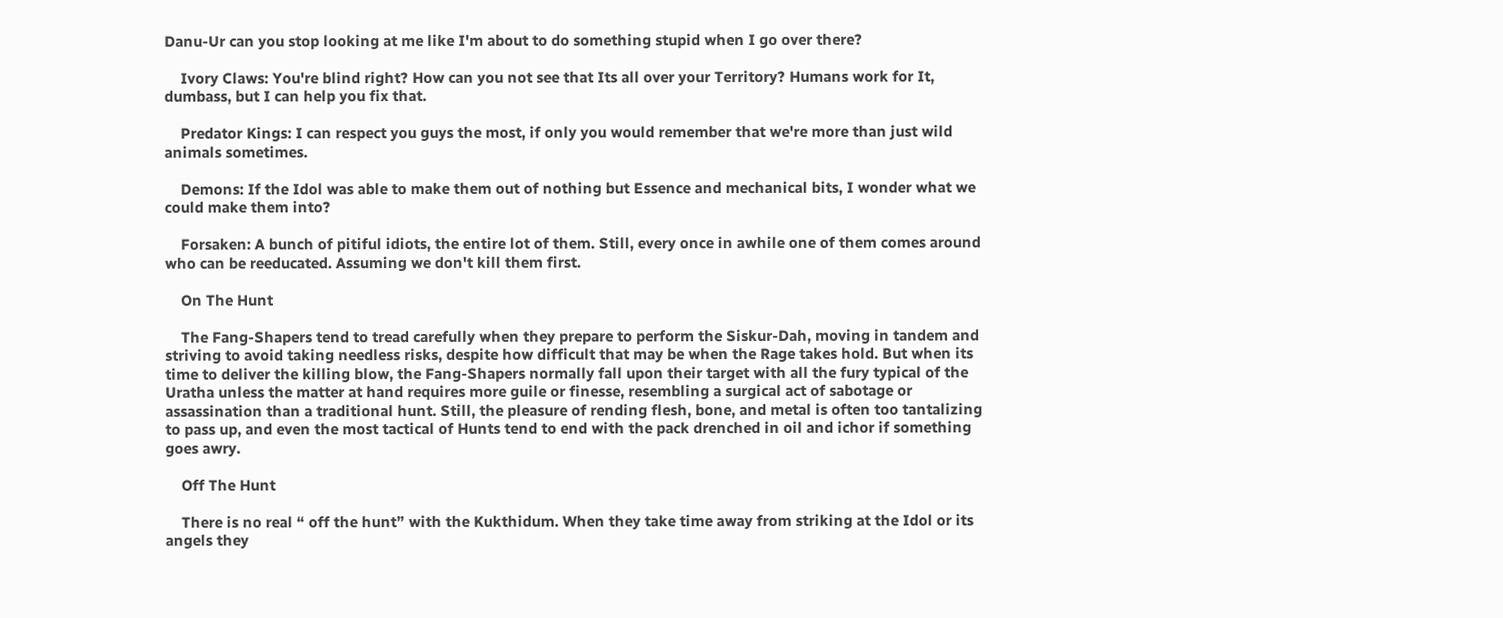Danu-Ur can you stop looking at me like I'm about to do something stupid when I go over there?

    Ivory Claws: You're blind right? How can you not see that Its all over your Territory? Humans work for It, dumbass, but I can help you fix that.

    Predator Kings: I can respect you guys the most, if only you would remember that we're more than just wild animals sometimes.

    Demons: If the Idol was able to make them out of nothing but Essence and mechanical bits, I wonder what we could make them into?

    Forsaken: A bunch of pitiful idiots, the entire lot of them. Still, every once in awhile one of them comes around who can be reeducated. Assuming we don't kill them first.

    On The Hunt

    The Fang-Shapers tend to tread carefully when they prepare to perform the Siskur-Dah, moving in tandem and striving to avoid taking needless risks, despite how difficult that may be when the Rage takes hold. But when its time to deliver the killing blow, the Fang-Shapers normally fall upon their target with all the fury typical of the Uratha unless the matter at hand requires more guile or finesse, resembling a surgical act of sabotage or assassination than a traditional hunt. Still, the pleasure of rending flesh, bone, and metal is often too tantalizing to pass up, and even the most tactical of Hunts tend to end with the pack drenched in oil and ichor if something goes awry.

    Off The Hunt

    There is no real “ off the hunt” with the Kukthidum. When they take time away from striking at the Idol or its angels they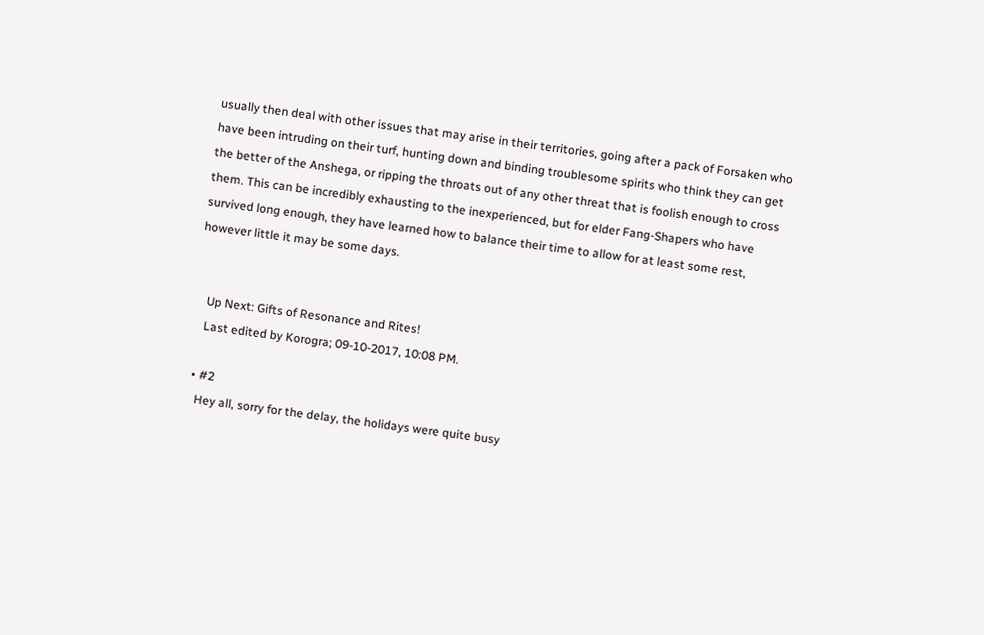usually then deal with other issues that may arise in their territories, going after a pack of Forsaken who have been intruding on their turf, hunting down and binding troublesome spirits who think they can get the better of the Anshega, or ripping the throats out of any other threat that is foolish enough to cross them. This can be incredibly exhausting to the inexperienced, but for elder Fang-Shapers who have survived long enough, they have learned how to balance their time to allow for at least some rest, however little it may be some days.


    Up Next: Gifts of Resonance and Rites!
    Last edited by Korogra; 09-10-2017, 10:08 PM.

  • #2
    Hey all, sorry for the delay, the holidays were quite busy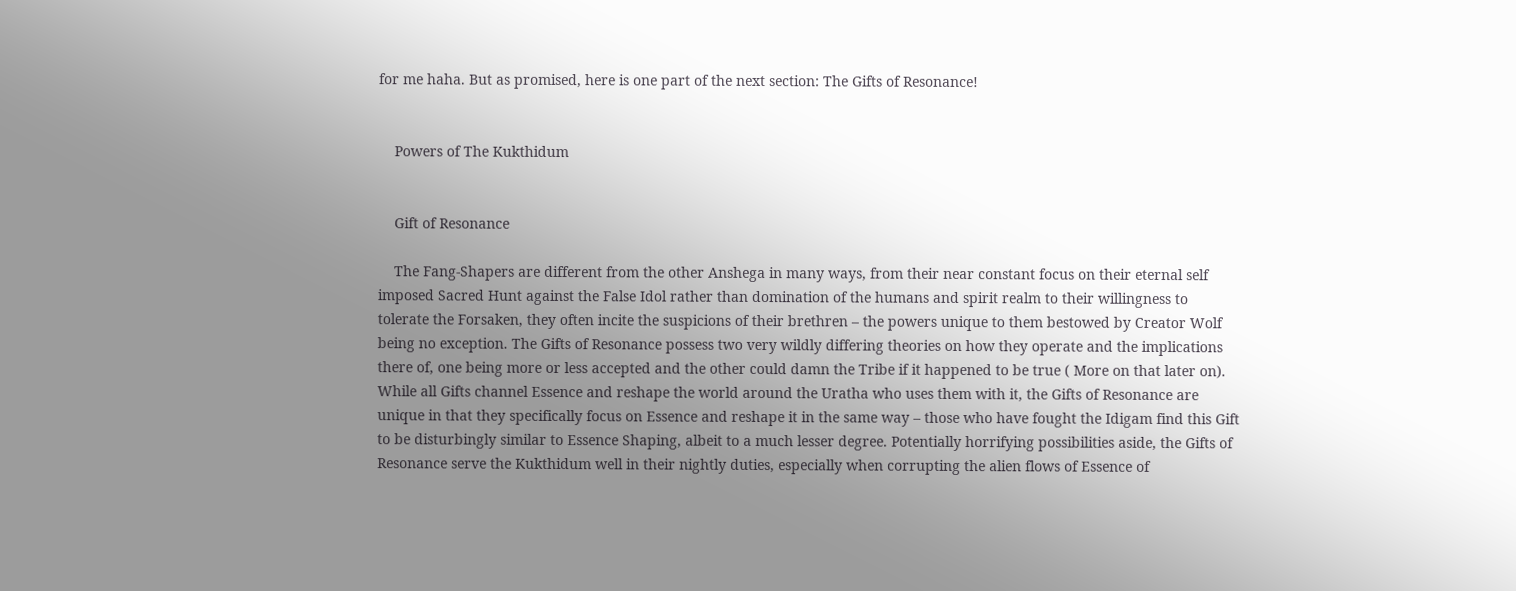for me haha. But as promised, here is one part of the next section: The Gifts of Resonance!


    Powers of The Kukthidum


    Gift of Resonance

    The Fang-Shapers are different from the other Anshega in many ways, from their near constant focus on their eternal self imposed Sacred Hunt against the False Idol rather than domination of the humans and spirit realm to their willingness to tolerate the Forsaken, they often incite the suspicions of their brethren – the powers unique to them bestowed by Creator Wolf being no exception. The Gifts of Resonance possess two very wildly differing theories on how they operate and the implications there of, one being more or less accepted and the other could damn the Tribe if it happened to be true ( More on that later on). While all Gifts channel Essence and reshape the world around the Uratha who uses them with it, the Gifts of Resonance are unique in that they specifically focus on Essence and reshape it in the same way – those who have fought the Idigam find this Gift to be disturbingly similar to Essence Shaping, albeit to a much lesser degree. Potentially horrifying possibilities aside, the Gifts of Resonance serve the Kukthidum well in their nightly duties, especially when corrupting the alien flows of Essence of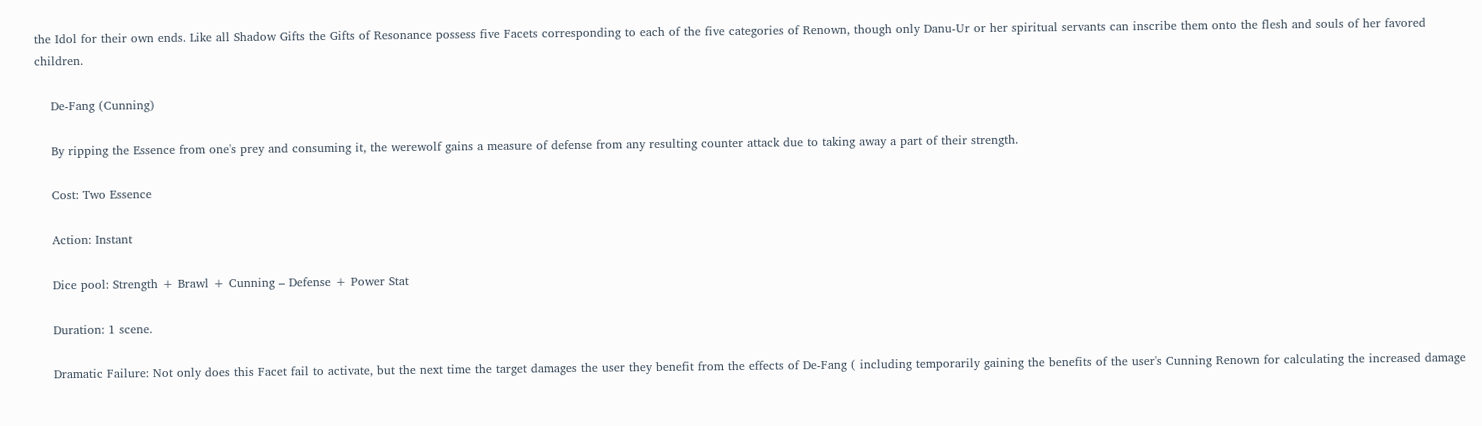the Idol for their own ends. Like all Shadow Gifts the Gifts of Resonance possess five Facets corresponding to each of the five categories of Renown, though only Danu-Ur or her spiritual servants can inscribe them onto the flesh and souls of her favored children.

    De-Fang (Cunning)

    By ripping the Essence from one's prey and consuming it, the werewolf gains a measure of defense from any resulting counter attack due to taking away a part of their strength.

    Cost: Two Essence

    Action: Instant

    Dice pool: Strength + Brawl + Cunning – Defense + Power Stat

    Duration: 1 scene.

    Dramatic Failure: Not only does this Facet fail to activate, but the next time the target damages the user they benefit from the effects of De-Fang ( including temporarily gaining the benefits of the user's Cunning Renown for calculating the increased damage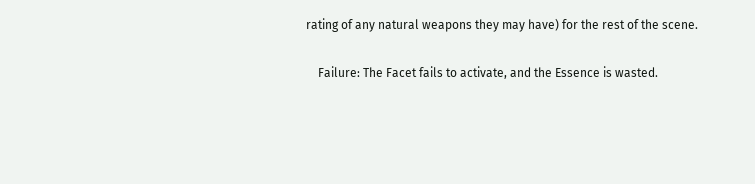rating of any natural weapons they may have) for the rest of the scene.

    Failure: The Facet fails to activate, and the Essence is wasted.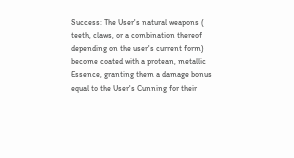Success: The User's natural weapons ( teeth, claws, or a combination thereof depending on the user's current form) become coated with a protean, metallic Essence, granting them a damage bonus equal to the User's Cunning for their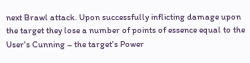next Brawl attack. Upon successfully inflicting damage upon the target they lose a number of points of essence equal to the User's Cunning – the target's Power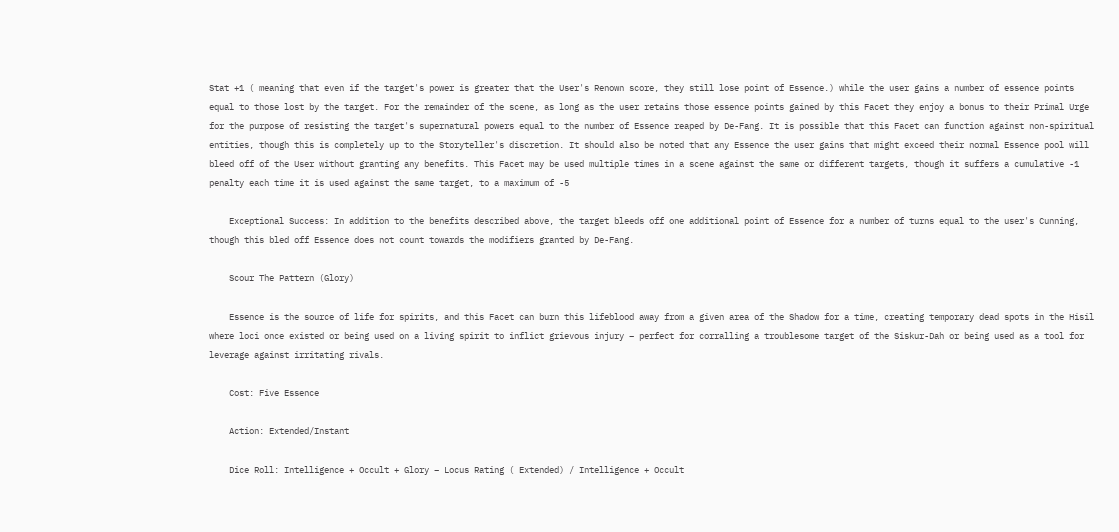Stat +1 ( meaning that even if the target's power is greater that the User's Renown score, they still lose point of Essence.) while the user gains a number of essence points equal to those lost by the target. For the remainder of the scene, as long as the user retains those essence points gained by this Facet they enjoy a bonus to their Primal Urge for the purpose of resisting the target's supernatural powers equal to the number of Essence reaped by De-Fang. It is possible that this Facet can function against non-spiritual entities, though this is completely up to the Storyteller's discretion. It should also be noted that any Essence the user gains that might exceed their normal Essence pool will bleed off of the User without granting any benefits. This Facet may be used multiple times in a scene against the same or different targets, though it suffers a cumulative -1 penalty each time it is used against the same target, to a maximum of -5

    Exceptional Success: In addition to the benefits described above, the target bleeds off one additional point of Essence for a number of turns equal to the user's Cunning, though this bled off Essence does not count towards the modifiers granted by De-Fang.

    Scour The Pattern (Glory)

    Essence is the source of life for spirits, and this Facet can burn this lifeblood away from a given area of the Shadow for a time, creating temporary dead spots in the Hisil where loci once existed or being used on a living spirit to inflict grievous injury – perfect for corralling a troublesome target of the Siskur-Dah or being used as a tool for leverage against irritating rivals.

    Cost: Five Essence

    Action: Extended/Instant

    Dice Roll: Intelligence + Occult + Glory – Locus Rating ( Extended) / Intelligence + Occult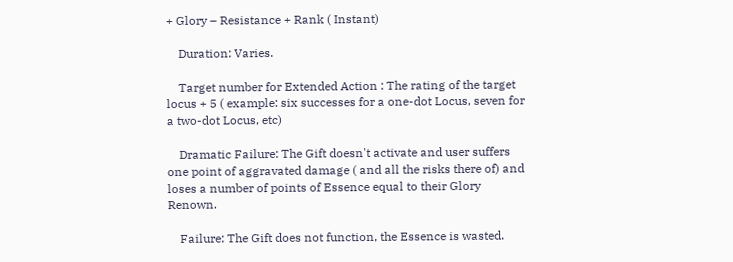+ Glory – Resistance + Rank ( Instant)

    Duration: Varies.

    Target number for Extended Action : The rating of the target locus + 5 ( example: six successes for a one-dot Locus, seven for a two-dot Locus, etc)

    Dramatic Failure: The Gift doesn't activate and user suffers one point of aggravated damage ( and all the risks there of) and loses a number of points of Essence equal to their Glory Renown.

    Failure: The Gift does not function, the Essence is wasted.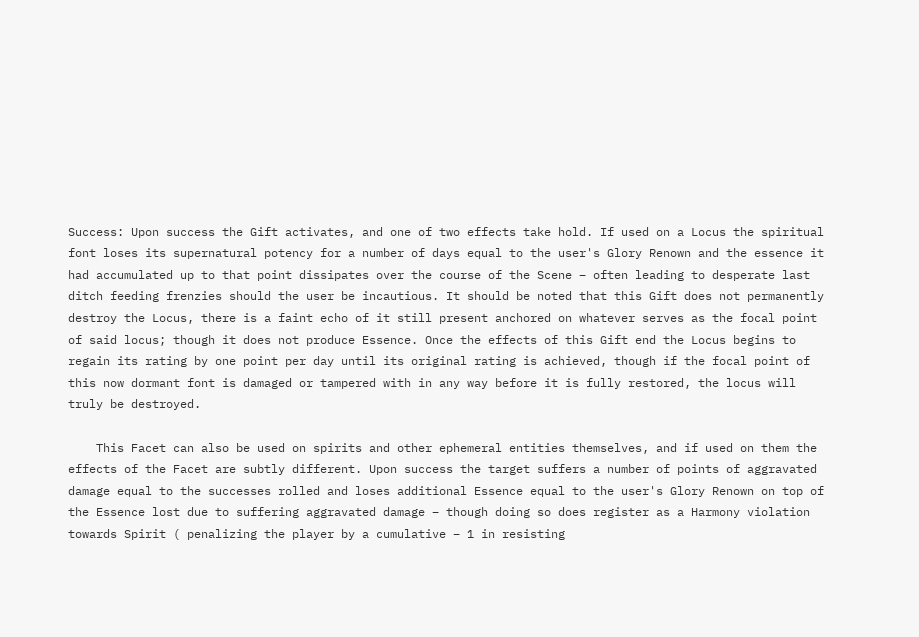Success: Upon success the Gift activates, and one of two effects take hold. If used on a Locus the spiritual font loses its supernatural potency for a number of days equal to the user's Glory Renown and the essence it had accumulated up to that point dissipates over the course of the Scene – often leading to desperate last ditch feeding frenzies should the user be incautious. It should be noted that this Gift does not permanently destroy the Locus, there is a faint echo of it still present anchored on whatever serves as the focal point of said locus; though it does not produce Essence. Once the effects of this Gift end the Locus begins to regain its rating by one point per day until its original rating is achieved, though if the focal point of this now dormant font is damaged or tampered with in any way before it is fully restored, the locus will truly be destroyed.

    This Facet can also be used on spirits and other ephemeral entities themselves, and if used on them the effects of the Facet are subtly different. Upon success the target suffers a number of points of aggravated damage equal to the successes rolled and loses additional Essence equal to the user's Glory Renown on top of the Essence lost due to suffering aggravated damage – though doing so does register as a Harmony violation towards Spirit ( penalizing the player by a cumulative – 1 in resisting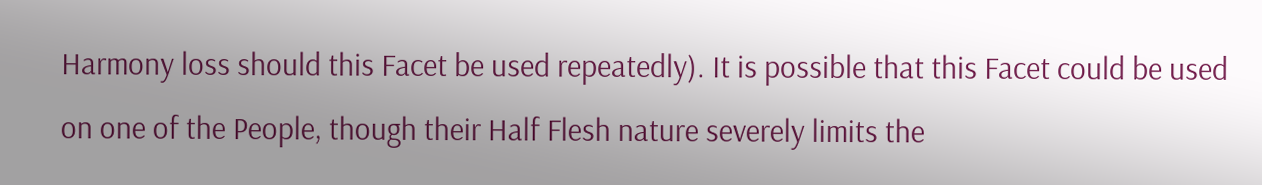Harmony loss should this Facet be used repeatedly). It is possible that this Facet could be used on one of the People, though their Half Flesh nature severely limits the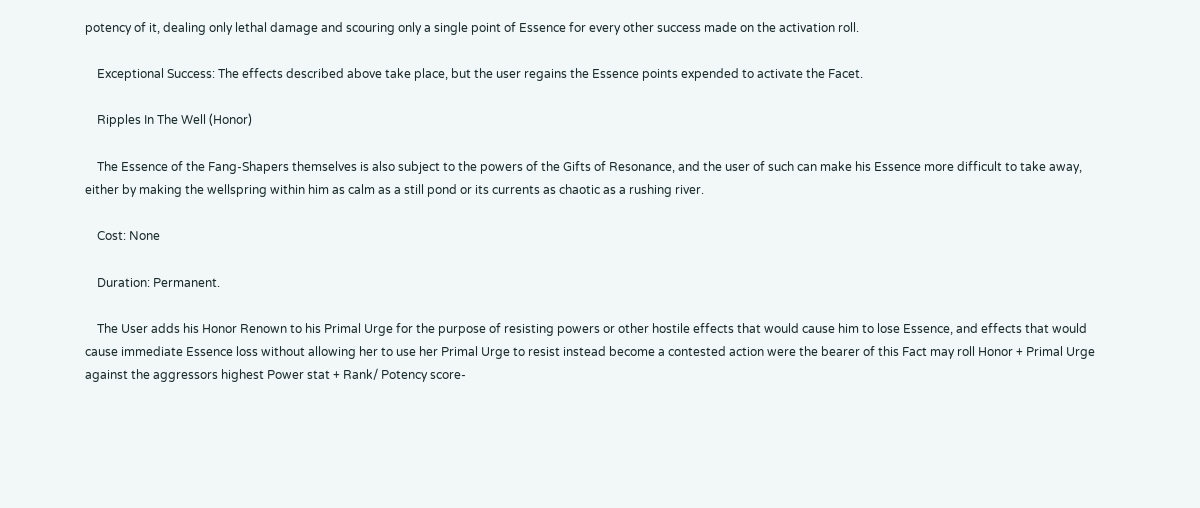potency of it, dealing only lethal damage and scouring only a single point of Essence for every other success made on the activation roll.

    Exceptional Success: The effects described above take place, but the user regains the Essence points expended to activate the Facet.

    Ripples In The Well (Honor)

    The Essence of the Fang-Shapers themselves is also subject to the powers of the Gifts of Resonance, and the user of such can make his Essence more difficult to take away, either by making the wellspring within him as calm as a still pond or its currents as chaotic as a rushing river.

    Cost: None

    Duration: Permanent.

    The User adds his Honor Renown to his Primal Urge for the purpose of resisting powers or other hostile effects that would cause him to lose Essence, and effects that would cause immediate Essence loss without allowing her to use her Primal Urge to resist instead become a contested action were the bearer of this Fact may roll Honor + Primal Urge against the aggressors highest Power stat + Rank/ Potency score-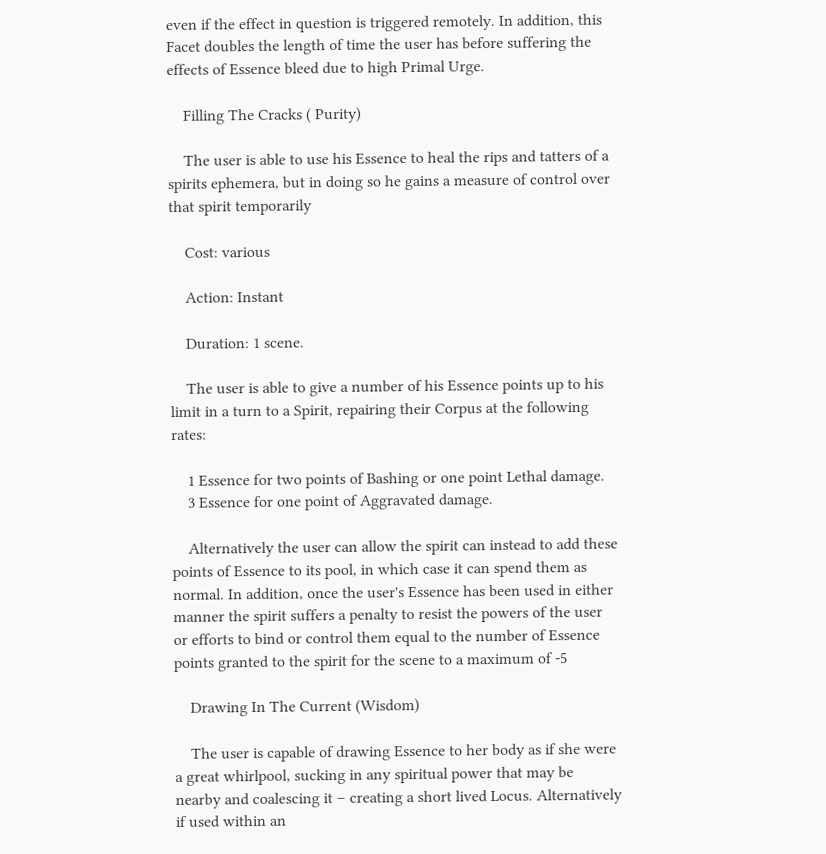even if the effect in question is triggered remotely. In addition, this Facet doubles the length of time the user has before suffering the effects of Essence bleed due to high Primal Urge.

    Filling The Cracks ( Purity)

    The user is able to use his Essence to heal the rips and tatters of a spirits ephemera, but in doing so he gains a measure of control over that spirit temporarily

    Cost: various

    Action: Instant

    Duration: 1 scene.

    The user is able to give a number of his Essence points up to his limit in a turn to a Spirit, repairing their Corpus at the following rates:

    1 Essence for two points of Bashing or one point Lethal damage.
    3 Essence for one point of Aggravated damage.

    Alternatively the user can allow the spirit can instead to add these points of Essence to its pool, in which case it can spend them as normal. In addition, once the user's Essence has been used in either manner the spirit suffers a penalty to resist the powers of the user or efforts to bind or control them equal to the number of Essence points granted to the spirit for the scene to a maximum of -5

    Drawing In The Current (Wisdom)

    The user is capable of drawing Essence to her body as if she were a great whirlpool, sucking in any spiritual power that may be nearby and coalescing it – creating a short lived Locus. Alternatively if used within an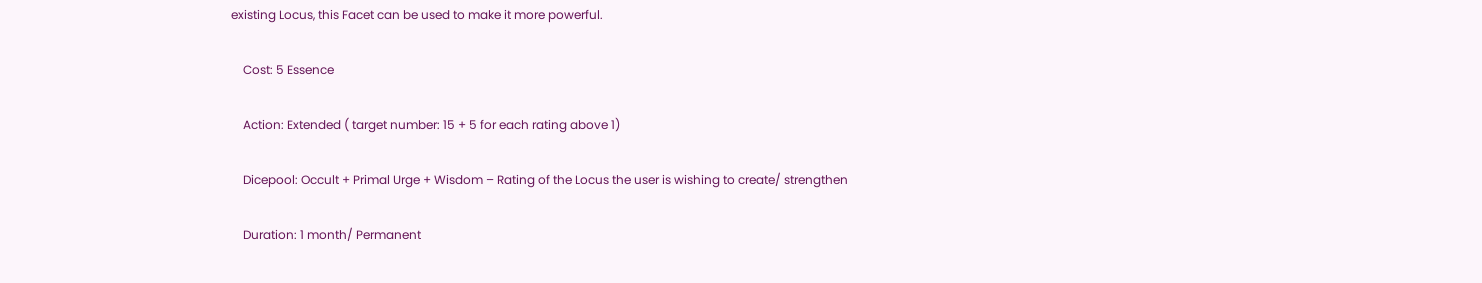existing Locus, this Facet can be used to make it more powerful.

    Cost: 5 Essence

    Action: Extended ( target number: 15 + 5 for each rating above 1)

    Dicepool: Occult + Primal Urge + Wisdom – Rating of the Locus the user is wishing to create/ strengthen

    Duration: 1 month/ Permanent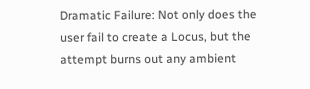Dramatic Failure: Not only does the user fail to create a Locus, but the attempt burns out any ambient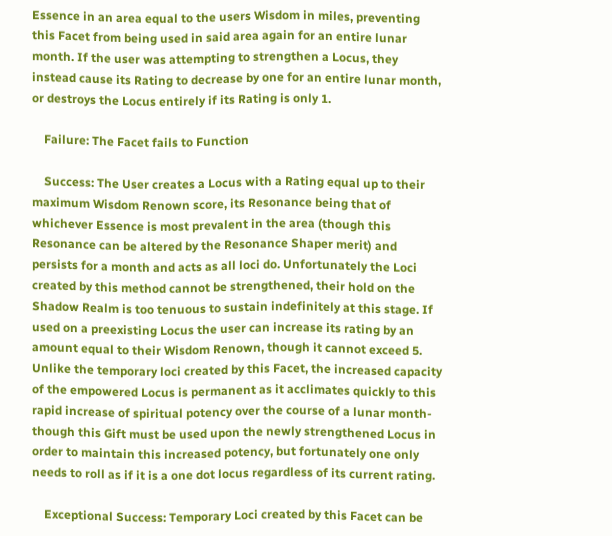Essence in an area equal to the users Wisdom in miles, preventing this Facet from being used in said area again for an entire lunar month. If the user was attempting to strengthen a Locus, they instead cause its Rating to decrease by one for an entire lunar month, or destroys the Locus entirely if its Rating is only 1.

    Failure: The Facet fails to Function

    Success: The User creates a Locus with a Rating equal up to their maximum Wisdom Renown score, its Resonance being that of whichever Essence is most prevalent in the area (though this Resonance can be altered by the Resonance Shaper merit) and persists for a month and acts as all loci do. Unfortunately the Loci created by this method cannot be strengthened, their hold on the Shadow Realm is too tenuous to sustain indefinitely at this stage. If used on a preexisting Locus the user can increase its rating by an amount equal to their Wisdom Renown, though it cannot exceed 5. Unlike the temporary loci created by this Facet, the increased capacity of the empowered Locus is permanent as it acclimates quickly to this rapid increase of spiritual potency over the course of a lunar month- though this Gift must be used upon the newly strengthened Locus in order to maintain this increased potency, but fortunately one only needs to roll as if it is a one dot locus regardless of its current rating.

    Exceptional Success: Temporary Loci created by this Facet can be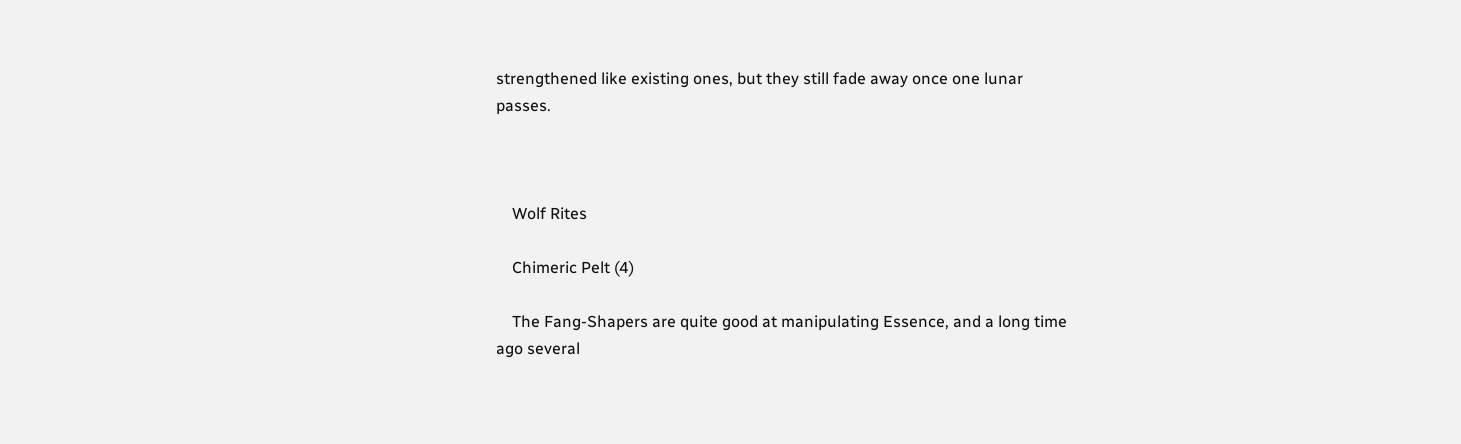strengthened like existing ones, but they still fade away once one lunar passes.



    Wolf Rites

    Chimeric Pelt (4)

    The Fang-Shapers are quite good at manipulating Essence, and a long time ago several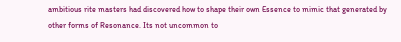ambitious rite masters had discovered how to shape their own Essence to mimic that generated by other forms of Resonance. Its not uncommon to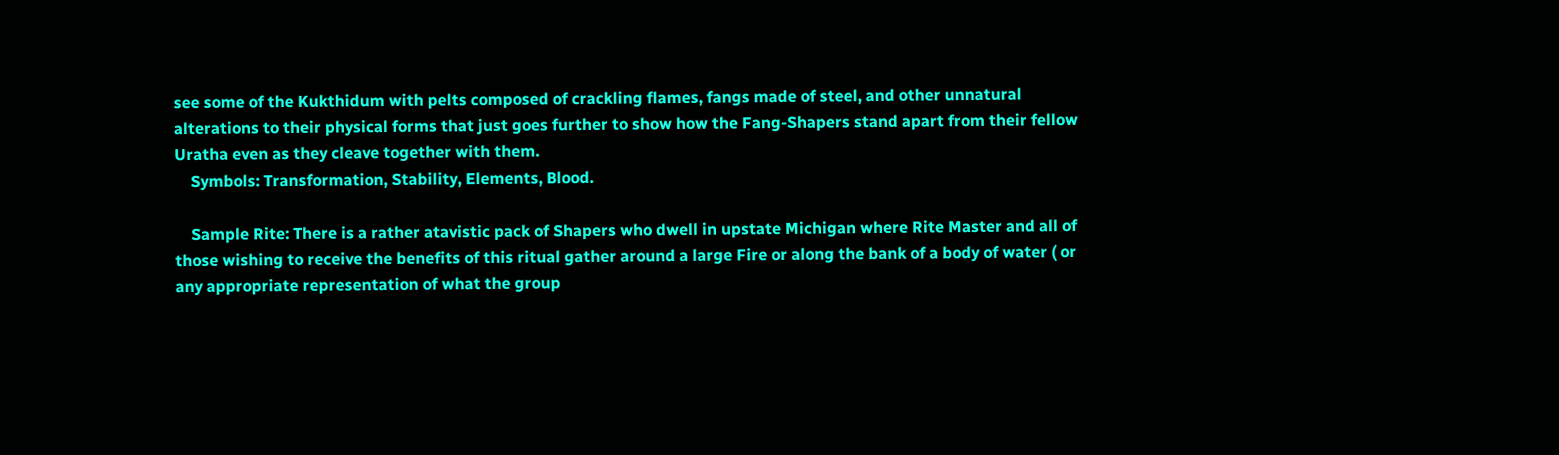see some of the Kukthidum with pelts composed of crackling flames, fangs made of steel, and other unnatural alterations to their physical forms that just goes further to show how the Fang-Shapers stand apart from their fellow Uratha even as they cleave together with them.
    Symbols: Transformation, Stability, Elements, Blood.

    Sample Rite: There is a rather atavistic pack of Shapers who dwell in upstate Michigan where Rite Master and all of those wishing to receive the benefits of this ritual gather around a large Fire or along the bank of a body of water ( or any appropriate representation of what the group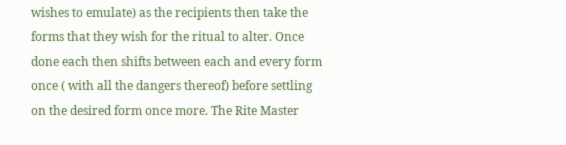wishes to emulate) as the recipients then take the forms that they wish for the ritual to alter. Once done each then shifts between each and every form once ( with all the dangers thereof) before settling on the desired form once more. The Rite Master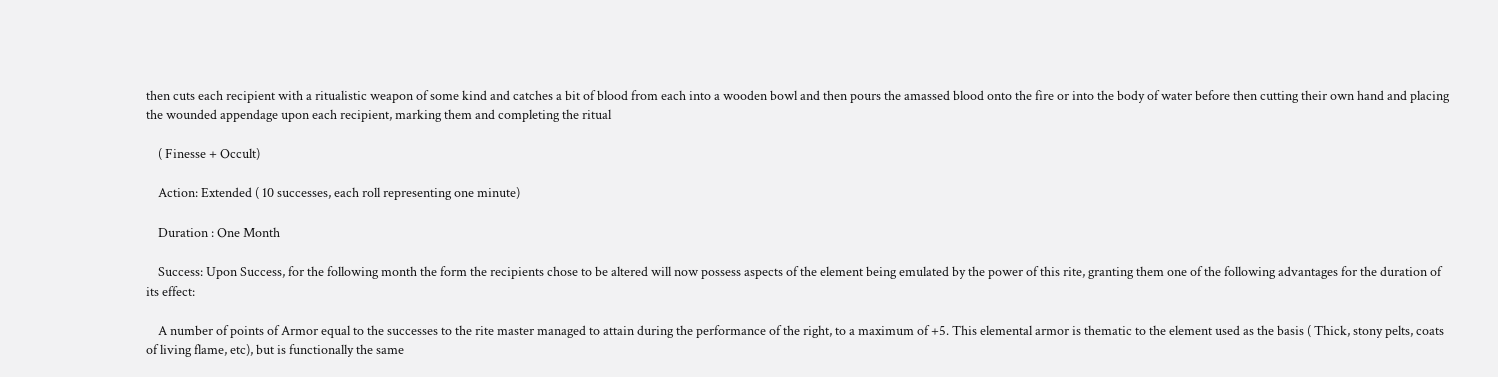then cuts each recipient with a ritualistic weapon of some kind and catches a bit of blood from each into a wooden bowl and then pours the amassed blood onto the fire or into the body of water before then cutting their own hand and placing the wounded appendage upon each recipient, marking them and completing the ritual

    ( Finesse + Occult)

    Action: Extended ( 10 successes, each roll representing one minute)

    Duration : One Month

    Success: Upon Success, for the following month the form the recipients chose to be altered will now possess aspects of the element being emulated by the power of this rite, granting them one of the following advantages for the duration of its effect:

    A number of points of Armor equal to the successes to the rite master managed to attain during the performance of the right, to a maximum of +5. This elemental armor is thematic to the element used as the basis ( Thick, stony pelts, coats of living flame, etc), but is functionally the same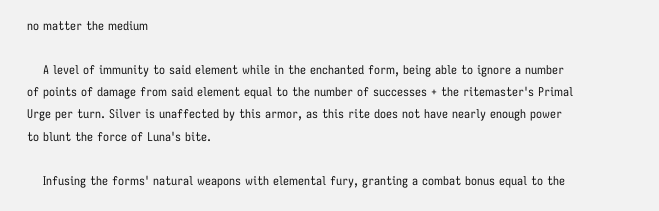no matter the medium

    A level of immunity to said element while in the enchanted form, being able to ignore a number of points of damage from said element equal to the number of successes + the ritemaster's Primal Urge per turn. Silver is unaffected by this armor, as this rite does not have nearly enough power to blunt the force of Luna's bite.

    Infusing the forms' natural weapons with elemental fury, granting a combat bonus equal to the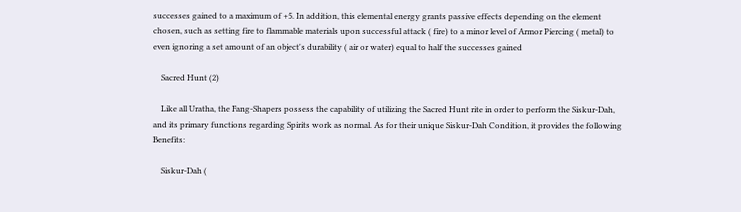successes gained to a maximum of +5. In addition, this elemental energy grants passive effects depending on the element chosen, such as setting fire to flammable materials upon successful attack ( fire) to a minor level of Armor Piercing ( metal) to even ignoring a set amount of an object's durability ( air or water) equal to half the successes gained

    Sacred Hunt (2)

    Like all Uratha, the Fang-Shapers possess the capability of utilizing the Sacred Hunt rite in order to perform the Siskur-Dah, and its primary functions regarding Spirits work as normal. As for their unique Siskur-Dah Condition, it provides the following Benefits:

    Siskur-Dah (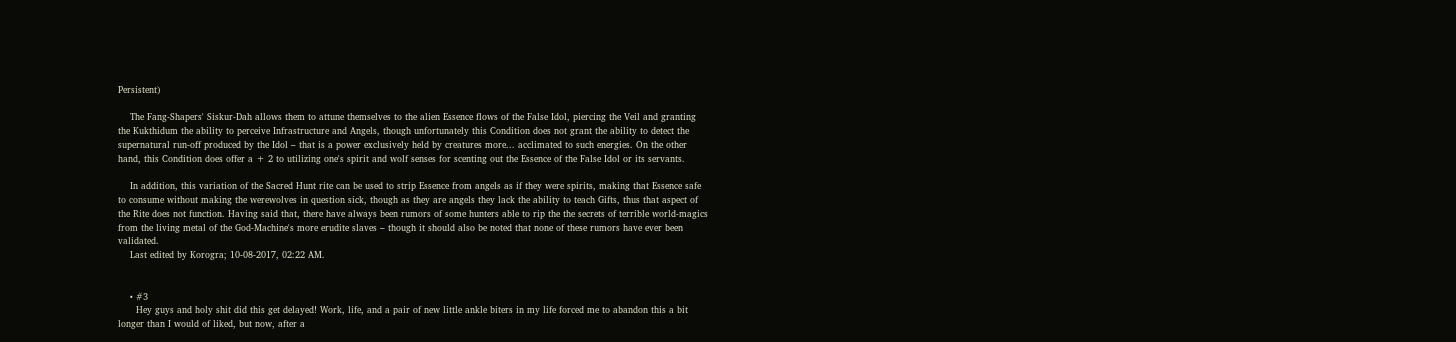Persistent)

    The Fang-Shapers' Siskur-Dah allows them to attune themselves to the alien Essence flows of the False Idol, piercing the Veil and granting the Kukthidum the ability to perceive Infrastructure and Angels, though unfortunately this Condition does not grant the ability to detect the supernatural run-off produced by the Idol – that is a power exclusively held by creatures more... acclimated to such energies. On the other hand, this Condition does offer a + 2 to utilizing one's spirit and wolf senses for scenting out the Essence of the False Idol or its servants.

    In addition, this variation of the Sacred Hunt rite can be used to strip Essence from angels as if they were spirits, making that Essence safe to consume without making the werewolves in question sick, though as they are angels they lack the ability to teach Gifts, thus that aspect of the Rite does not function. Having said that, there have always been rumors of some hunters able to rip the the secrets of terrible world-magics from the living metal of the God-Machine's more erudite slaves – though it should also be noted that none of these rumors have ever been validated.
    Last edited by Korogra; 10-08-2017, 02:22 AM.


    • #3
      Hey guys and holy shit did this get delayed! Work, life, and a pair of new little ankle biters in my life forced me to abandon this a bit longer than I would of liked, but now, after a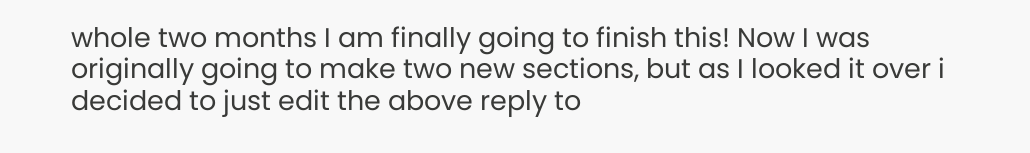whole two months I am finally going to finish this! Now I was originally going to make two new sections, but as I looked it over i decided to just edit the above reply to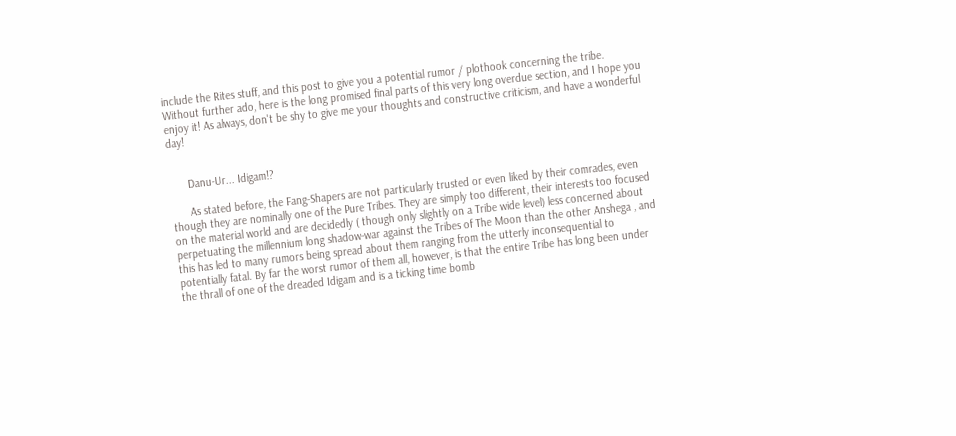include the Rites stuff, and this post to give you a potential rumor / plothook concerning the tribe. Without further ado, here is the long promised final parts of this very long overdue section, and I hope you enjoy it! As always, don't be shy to give me your thoughts and constructive criticism, and have a wonderful day!


      Danu-Ur... Idigam!?

      As stated before, the Fang-Shapers are not particularly trusted or even liked by their comrades, even though they are nominally one of the Pure Tribes. They are simply too different, their interests too focused on the material world and are decidedly ( though only slightly on a Tribe wide level) less concerned about perpetuating the millennium long shadow-war against the Tribes of The Moon than the other Anshega , and this has led to many rumors being spread about them ranging from the utterly inconsequential to potentially fatal. By far the worst rumor of them all, however, is that the entire Tribe has long been under the thrall of one of the dreaded Idigam and is a ticking time bomb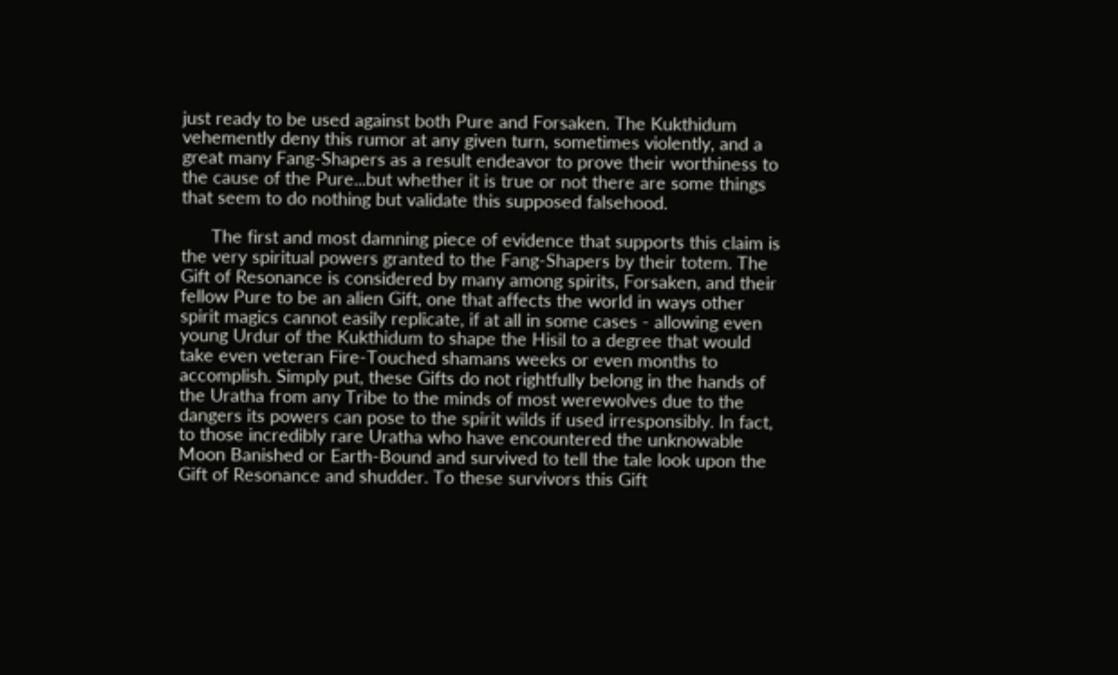just ready to be used against both Pure and Forsaken. The Kukthidum vehemently deny this rumor at any given turn, sometimes violently, and a great many Fang-Shapers as a result endeavor to prove their worthiness to the cause of the Pure...but whether it is true or not there are some things that seem to do nothing but validate this supposed falsehood.

      The first and most damning piece of evidence that supports this claim is the very spiritual powers granted to the Fang-Shapers by their totem. The Gift of Resonance is considered by many among spirits, Forsaken, and their fellow Pure to be an alien Gift, one that affects the world in ways other spirit magics cannot easily replicate, if at all in some cases - allowing even young Urdur of the Kukthidum to shape the Hisil to a degree that would take even veteran Fire-Touched shamans weeks or even months to accomplish. Simply put, these Gifts do not rightfully belong in the hands of the Uratha from any Tribe to the minds of most werewolves due to the dangers its powers can pose to the spirit wilds if used irresponsibly. In fact, to those incredibly rare Uratha who have encountered the unknowable Moon Banished or Earth-Bound and survived to tell the tale look upon the Gift of Resonance and shudder. To these survivors this Gift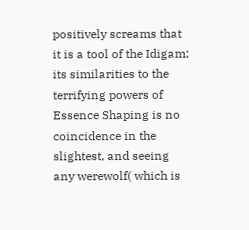positively screams that it is a tool of the Idigam; its similarities to the terrifying powers of Essence Shaping is no coincidence in the slightest, and seeing any werewolf( which is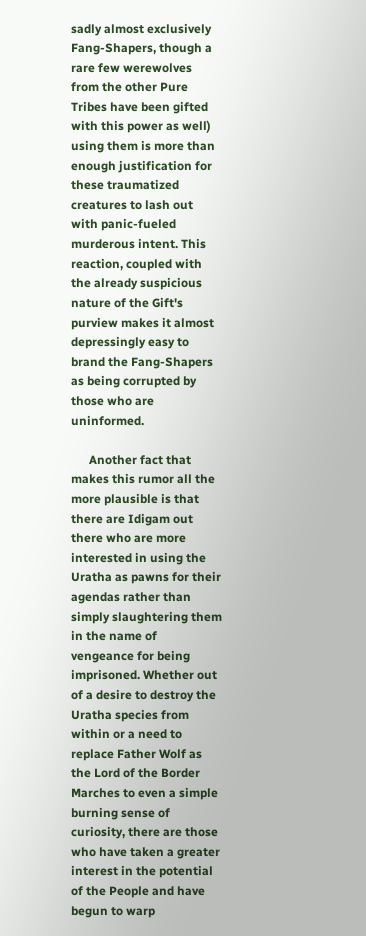sadly almost exclusively Fang-Shapers, though a rare few werewolves from the other Pure Tribes have been gifted with this power as well) using them is more than enough justification for these traumatized creatures to lash out with panic-fueled murderous intent. This reaction, coupled with the already suspicious nature of the Gift's purview makes it almost depressingly easy to brand the Fang-Shapers as being corrupted by those who are uninformed.

      Another fact that makes this rumor all the more plausible is that there are Idigam out there who are more interested in using the Uratha as pawns for their agendas rather than simply slaughtering them in the name of vengeance for being imprisoned. Whether out of a desire to destroy the Uratha species from within or a need to replace Father Wolf as the Lord of the Border Marches to even a simple burning sense of curiosity, there are those who have taken a greater interest in the potential of the People and have begun to warp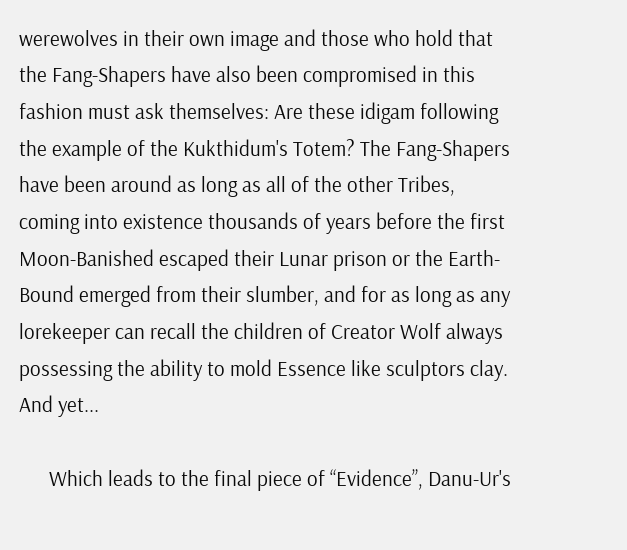werewolves in their own image and those who hold that the Fang-Shapers have also been compromised in this fashion must ask themselves: Are these idigam following the example of the Kukthidum's Totem? The Fang-Shapers have been around as long as all of the other Tribes, coming into existence thousands of years before the first Moon-Banished escaped their Lunar prison or the Earth-Bound emerged from their slumber, and for as long as any lorekeeper can recall the children of Creator Wolf always possessing the ability to mold Essence like sculptors clay. And yet...

      Which leads to the final piece of “Evidence”, Danu-Ur's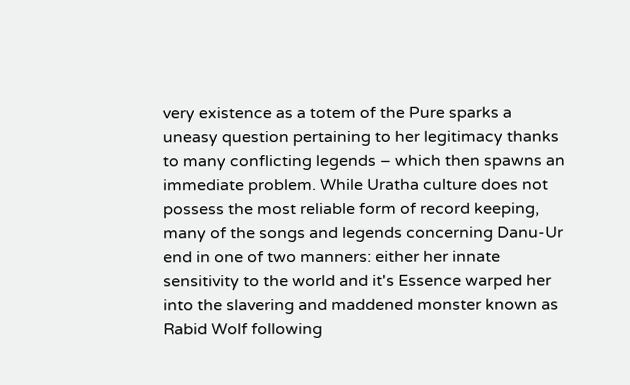very existence as a totem of the Pure sparks a uneasy question pertaining to her legitimacy thanks to many conflicting legends – which then spawns an immediate problem. While Uratha culture does not possess the most reliable form of record keeping, many of the songs and legends concerning Danu-Ur end in one of two manners: either her innate sensitivity to the world and it's Essence warped her into the slavering and maddened monster known as Rabid Wolf following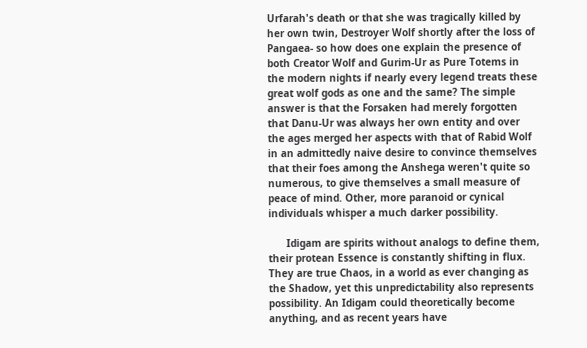Urfarah's death or that she was tragically killed by her own twin, Destroyer Wolf shortly after the loss of Pangaea- so how does one explain the presence of both Creator Wolf and Gurim-Ur as Pure Totems in the modern nights if nearly every legend treats these great wolf gods as one and the same? The simple answer is that the Forsaken had merely forgotten that Danu-Ur was always her own entity and over the ages merged her aspects with that of Rabid Wolf in an admittedly naive desire to convince themselves that their foes among the Anshega weren't quite so numerous, to give themselves a small measure of peace of mind. Other, more paranoid or cynical individuals whisper a much darker possibility.

      Idigam are spirits without analogs to define them, their protean Essence is constantly shifting in flux. They are true Chaos, in a world as ever changing as the Shadow, yet this unpredictability also represents possibility. An Idigam could theoretically become anything, and as recent years have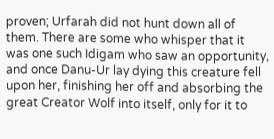proven; Urfarah did not hunt down all of them. There are some who whisper that it was one such Idigam who saw an opportunity, and once Danu-Ur lay dying this creature fell upon her, finishing her off and absorbing the great Creator Wolf into itself, only for it to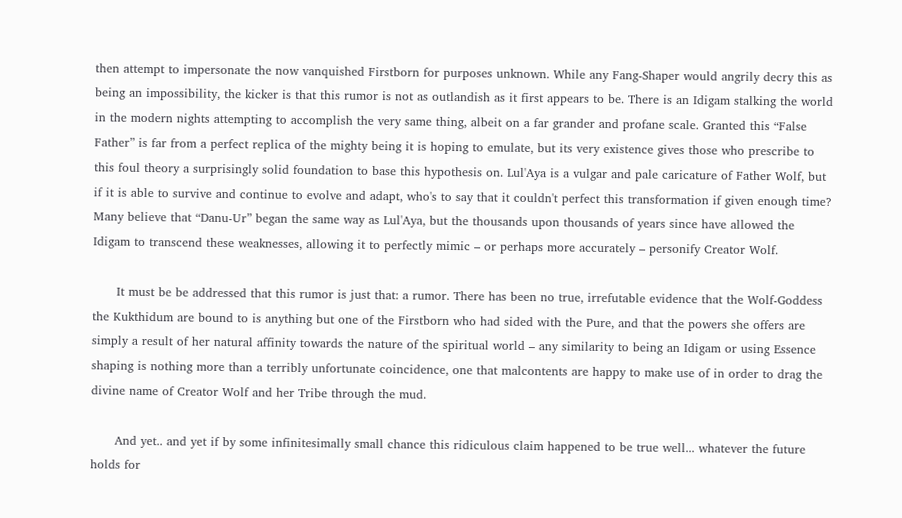then attempt to impersonate the now vanquished Firstborn for purposes unknown. While any Fang-Shaper would angrily decry this as being an impossibility, the kicker is that this rumor is not as outlandish as it first appears to be. There is an Idigam stalking the world in the modern nights attempting to accomplish the very same thing, albeit on a far grander and profane scale. Granted this “False Father” is far from a perfect replica of the mighty being it is hoping to emulate, but its very existence gives those who prescribe to this foul theory a surprisingly solid foundation to base this hypothesis on. Lul'Aya is a vulgar and pale caricature of Father Wolf, but if it is able to survive and continue to evolve and adapt, who's to say that it couldn't perfect this transformation if given enough time? Many believe that “Danu-Ur” began the same way as Lul'Aya, but the thousands upon thousands of years since have allowed the Idigam to transcend these weaknesses, allowing it to perfectly mimic – or perhaps more accurately – personify Creator Wolf.

      It must be be addressed that this rumor is just that: a rumor. There has been no true, irrefutable evidence that the Wolf-Goddess the Kukthidum are bound to is anything but one of the Firstborn who had sided with the Pure, and that the powers she offers are simply a result of her natural affinity towards the nature of the spiritual world – any similarity to being an Idigam or using Essence shaping is nothing more than a terribly unfortunate coincidence, one that malcontents are happy to make use of in order to drag the divine name of Creator Wolf and her Tribe through the mud.

      And yet.. and yet if by some infinitesimally small chance this ridiculous claim happened to be true well... whatever the future holds for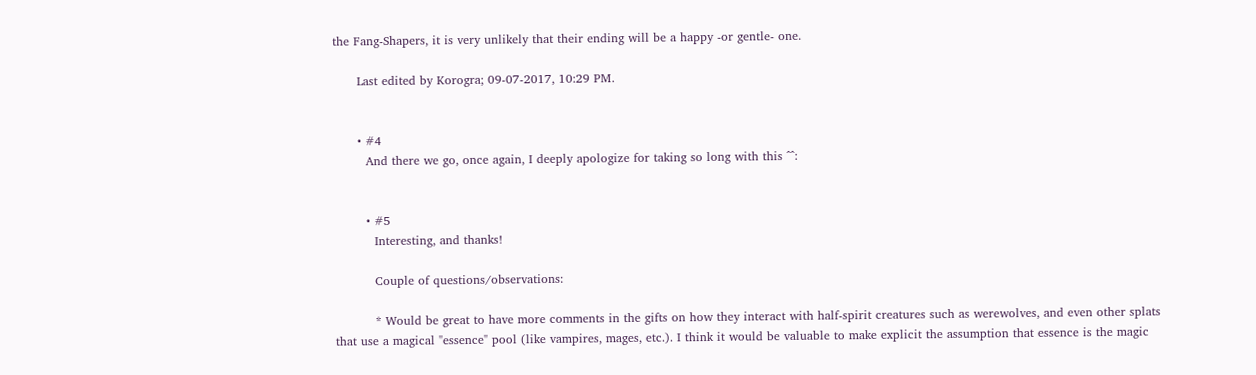the Fang-Shapers, it is very unlikely that their ending will be a happy -or gentle- one.

      Last edited by Korogra; 09-07-2017, 10:29 PM.


      • #4
        And there we go, once again, I deeply apologize for taking so long with this ^^:


        • #5
          Interesting, and thanks!

          Couple of questions/observations:

          * Would be great to have more comments in the gifts on how they interact with half-spirit creatures such as werewolves, and even other splats that use a magical "essence" pool (like vampires, mages, etc.). I think it would be valuable to make explicit the assumption that essence is the magic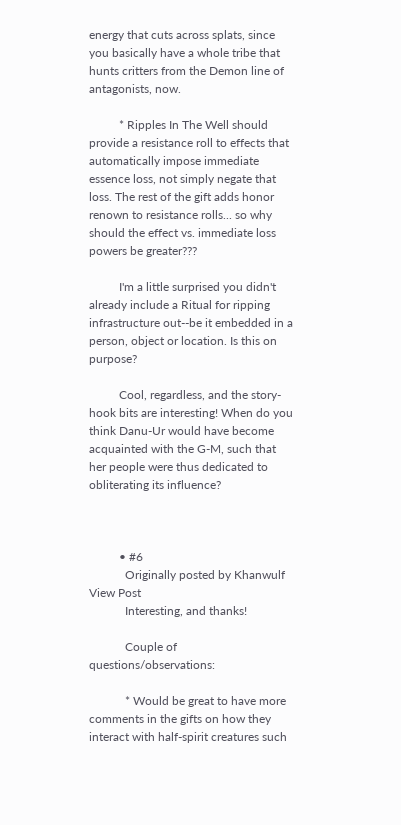energy that cuts across splats, since you basically have a whole tribe that hunts critters from the Demon line of antagonists, now.

          * Ripples In The Well should provide a resistance roll to effects that automatically impose immediate essence loss, not simply negate that loss. The rest of the gift adds honor renown to resistance rolls... so why should the effect vs. immediate loss powers be greater???

          I'm a little surprised you didn't already include a Ritual for ripping infrastructure out--be it embedded in a person, object or location. Is this on purpose?

          Cool, regardless, and the story-hook bits are interesting! When do you think Danu-Ur would have become acquainted with the G-M, such that her people were thus dedicated to obliterating its influence?



          • #6
            Originally posted by Khanwulf View Post
            Interesting, and thanks!

            Couple of questions/observations:

            * Would be great to have more comments in the gifts on how they interact with half-spirit creatures such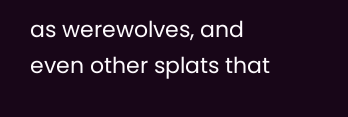as werewolves, and even other splats that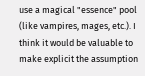use a magical "essence" pool (like vampires, mages, etc.). I think it would be valuable to make explicit the assumption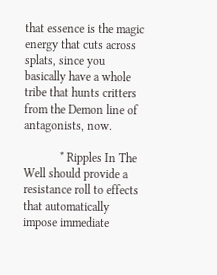that essence is the magic energy that cuts across splats, since you basically have a whole tribe that hunts critters from the Demon line of antagonists, now.

            * Ripples In The Well should provide a resistance roll to effects that automatically impose immediate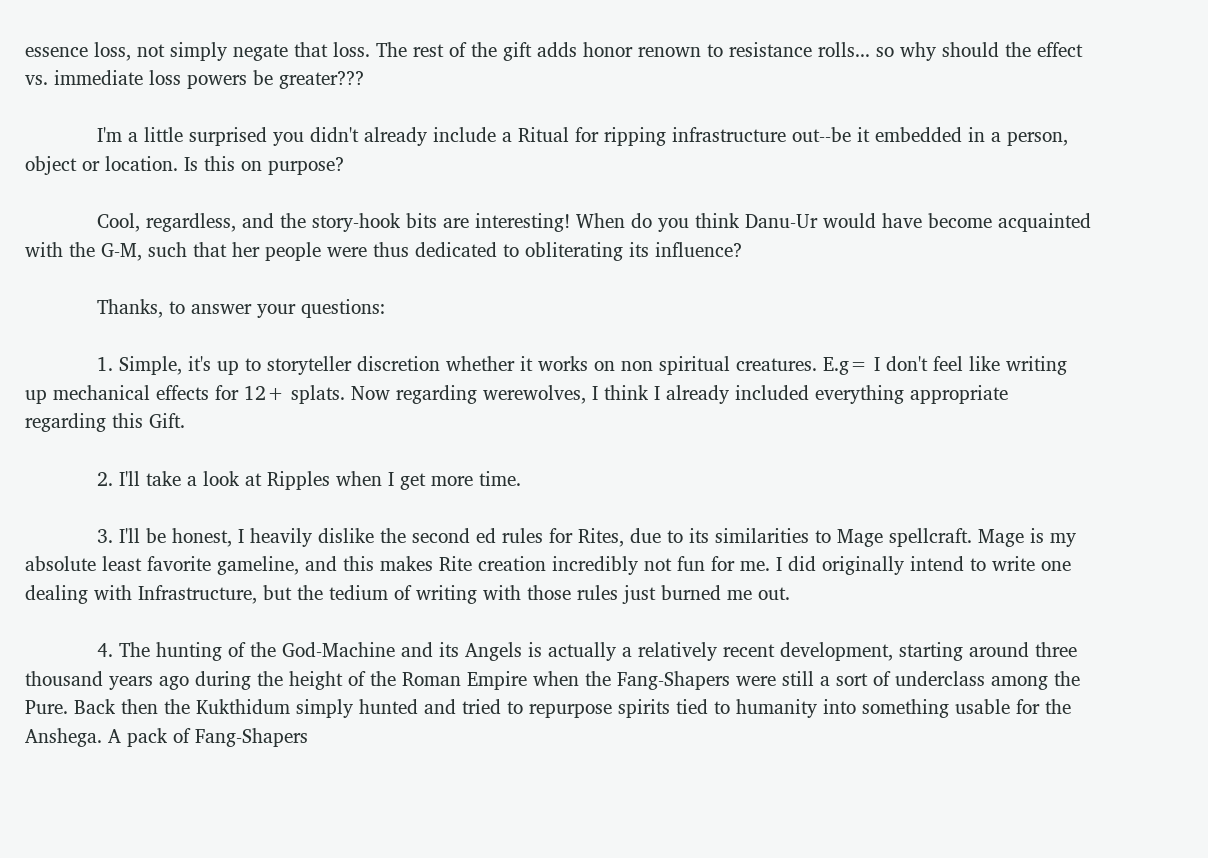essence loss, not simply negate that loss. The rest of the gift adds honor renown to resistance rolls... so why should the effect vs. immediate loss powers be greater???

            I'm a little surprised you didn't already include a Ritual for ripping infrastructure out--be it embedded in a person, object or location. Is this on purpose?

            Cool, regardless, and the story-hook bits are interesting! When do you think Danu-Ur would have become acquainted with the G-M, such that her people were thus dedicated to obliterating its influence?

            Thanks, to answer your questions:

            1. Simple, it's up to storyteller discretion whether it works on non spiritual creatures. E.g= I don't feel like writing up mechanical effects for 12+ splats. Now regarding werewolves, I think I already included everything appropriate regarding this Gift.

            2. I'll take a look at Ripples when I get more time.

            3. I'll be honest, I heavily dislike the second ed rules for Rites, due to its similarities to Mage spellcraft. Mage is my absolute least favorite gameline, and this makes Rite creation incredibly not fun for me. I did originally intend to write one dealing with Infrastructure, but the tedium of writing with those rules just burned me out.

            4. The hunting of the God-Machine and its Angels is actually a relatively recent development, starting around three thousand years ago during the height of the Roman Empire when the Fang-Shapers were still a sort of underclass among the Pure. Back then the Kukthidum simply hunted and tried to repurpose spirits tied to humanity into something usable for the Anshega. A pack of Fang-Shapers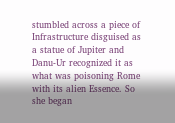stumbled across a piece of Infrastructure disguised as a statue of Jupiter and Danu-Ur recognized it as what was poisoning Rome with its alien Essence. So she began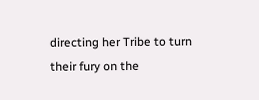directing her Tribe to turn their fury on the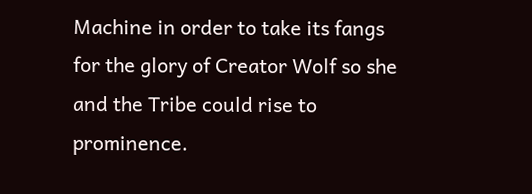Machine in order to take its fangs for the glory of Creator Wolf so she and the Tribe could rise to prominence.